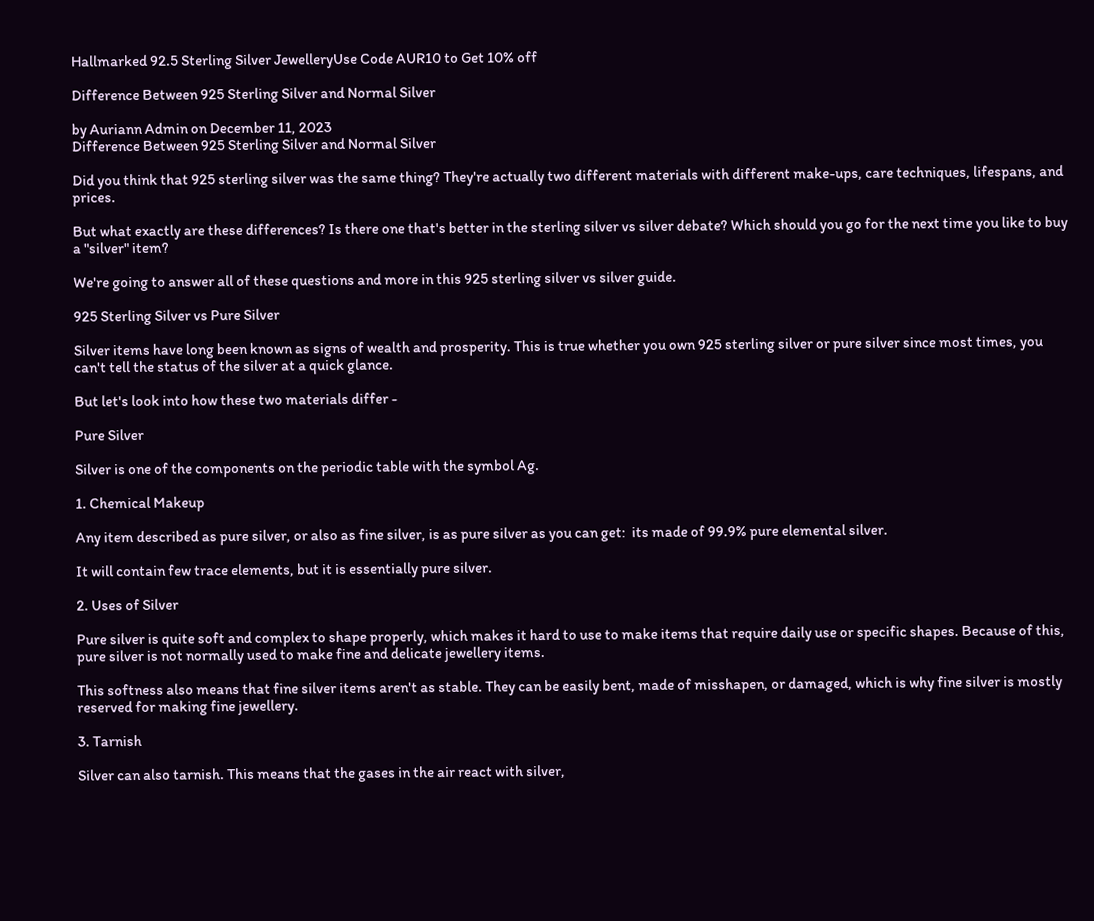Hallmarked 92.5 Sterling Silver JewelleryUse Code AUR10 to Get 10% off

Difference Between 925 Sterling Silver and Normal Silver

by Auriann Admin on December 11, 2023
Difference Between 925 Sterling Silver and Normal Silver

Did you think that 925 sterling silver was the same thing? They're actually two different materials with different make-ups, care techniques, lifespans, and prices.

But what exactly are these differences? Is there one that's better in the sterling silver vs silver debate? Which should you go for the next time you like to buy a "silver" item?

We're going to answer all of these questions and more in this 925 sterling silver vs silver guide.

925 Sterling Silver vs Pure Silver

Silver items have long been known as signs of wealth and prosperity. This is true whether you own 925 sterling silver or pure silver since most times, you can't tell the status of the silver at a quick glance.

But let's look into how these two materials differ -

Pure Silver

Silver is one of the components on the periodic table with the symbol Ag.

1. Chemical Makeup

Any item described as pure silver, or also as fine silver, is as pure silver as you can get:  its made of 99.9% pure elemental silver.

It will contain few trace elements, but it is essentially pure silver.

2. Uses of Silver

Pure silver is quite soft and complex to shape properly, which makes it hard to use to make items that require daily use or specific shapes. Because of this, pure silver is not normally used to make fine and delicate jewellery items.

This softness also means that fine silver items aren't as stable. They can be easily bent, made of misshapen, or damaged, which is why fine silver is mostly reserved for making fine jewellery.

3. Tarnish

Silver can also tarnish. This means that the gases in the air react with silver,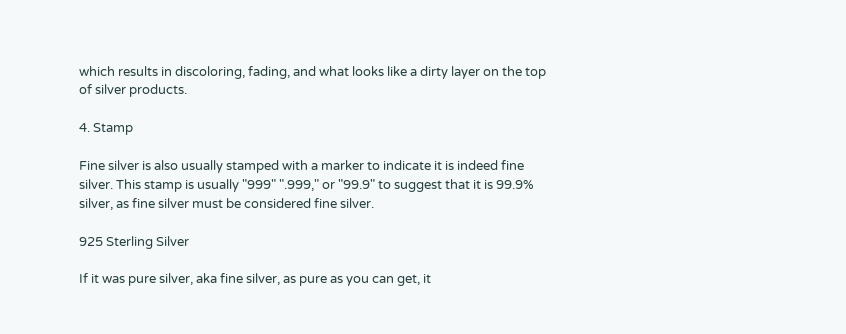which results in discoloring, fading, and what looks like a dirty layer on the top of silver products.

4. Stamp

Fine silver is also usually stamped with a marker to indicate it is indeed fine silver. This stamp is usually "999" ".999," or "99.9" to suggest that it is 99.9% silver, as fine silver must be considered fine silver.

925 Sterling Silver

If it was pure silver, aka fine silver, as pure as you can get, it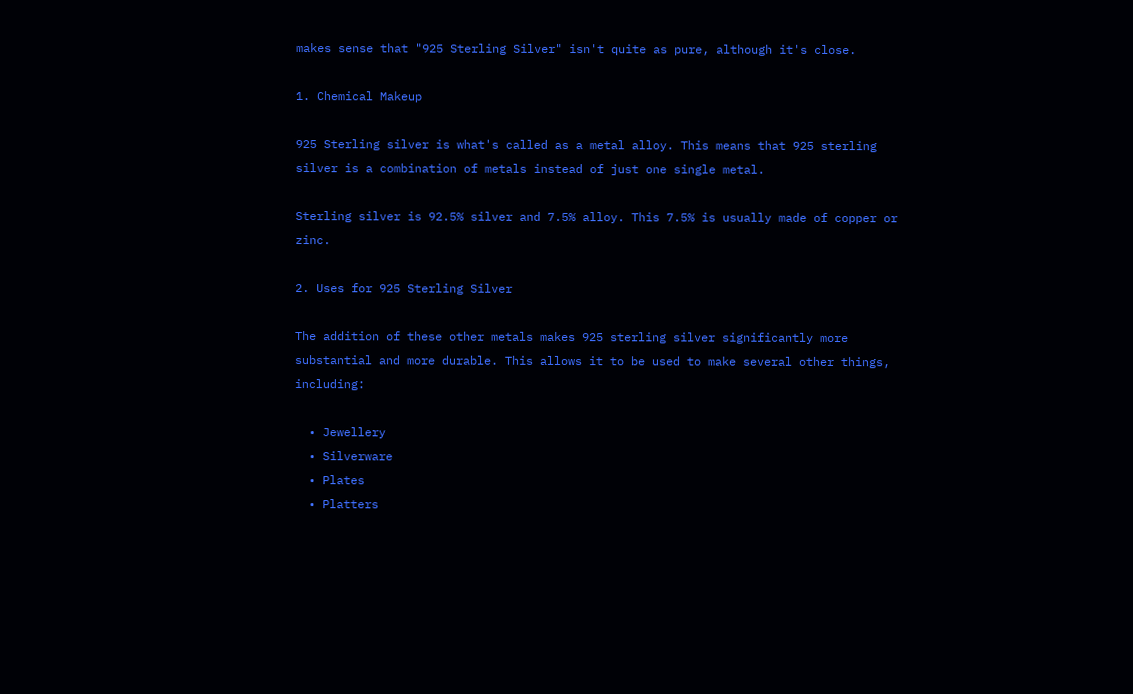makes sense that "925 Sterling Silver" isn't quite as pure, although it's close.

1. Chemical Makeup

925 Sterling silver is what's called as a metal alloy. This means that 925 sterling silver is a combination of metals instead of just one single metal.

Sterling silver is 92.5% silver and 7.5% alloy. This 7.5% is usually made of copper or zinc.

2. Uses for 925 Sterling Silver

The addition of these other metals makes 925 sterling silver significantly more substantial and more durable. This allows it to be used to make several other things, including:

  • Jewellery
  • Silverware
  • Plates
  • Platters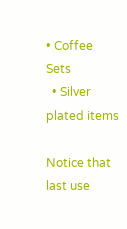• Coffee Sets
  • Silver plated items

Notice that last use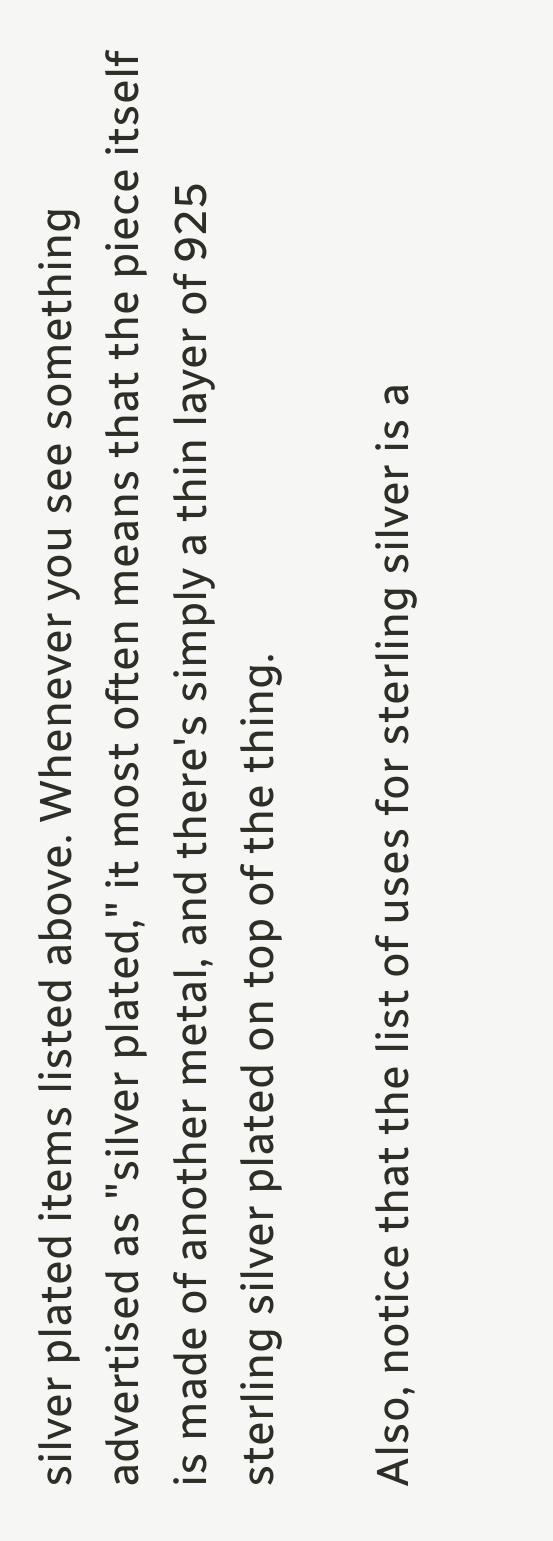silver plated items listed above. Whenever you see something advertised as "silver plated," it most often means that the piece itself is made of another metal, and there's simply a thin layer of 925 sterling silver plated on top of the thing.

Also, notice that the list of uses for sterling silver is a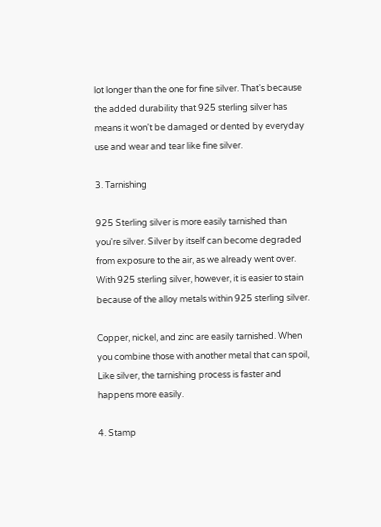lot longer than the one for fine silver. That's because the added durability that 925 sterling silver has means it won't be damaged or dented by everyday use and wear and tear like fine silver.

3. Tarnishing

925 Sterling silver is more easily tarnished than you're silver. Silver by itself can become degraded from exposure to the air, as we already went over. With 925 sterling silver, however, it is easier to stain because of the alloy metals within 925 sterling silver.

Copper, nickel, and zinc are easily tarnished. When you combine those with another metal that can spoil, Like silver, the tarnishing process is faster and happens more easily.

4. Stamp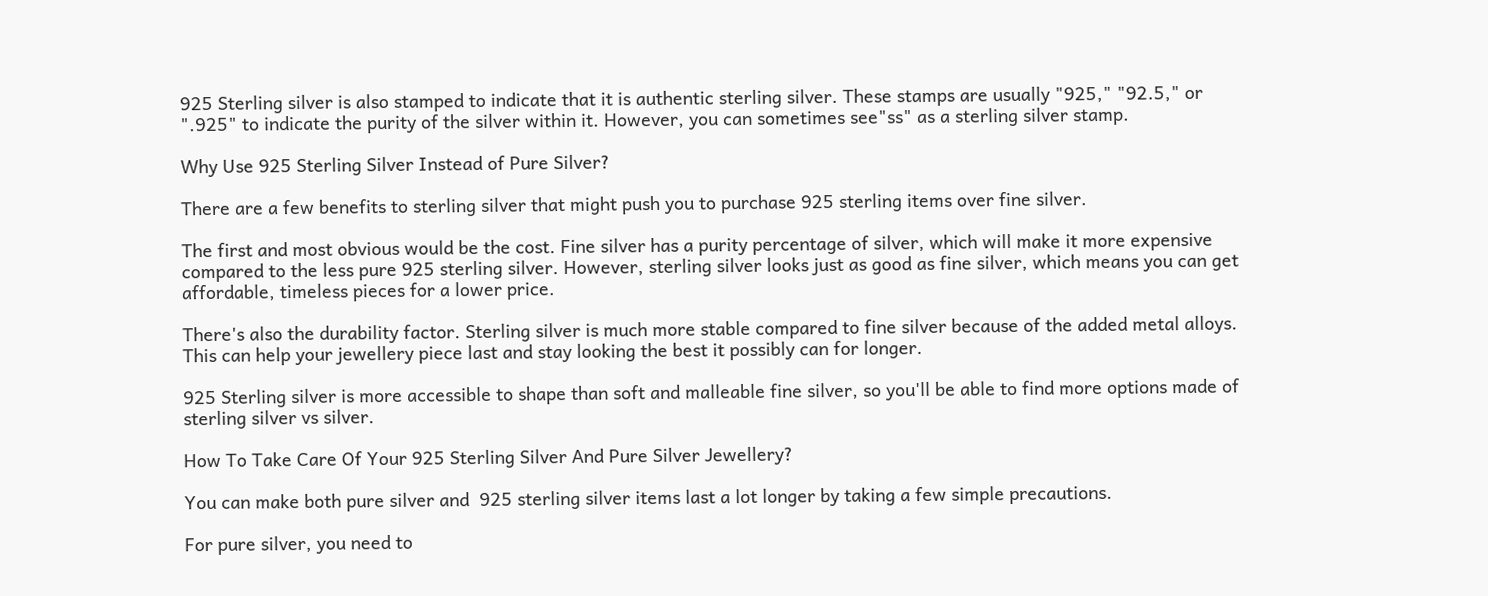925 Sterling silver is also stamped to indicate that it is authentic sterling silver. These stamps are usually "925," "92.5," or ".925" to indicate the purity of the silver within it. However, you can sometimes see"ss" as a sterling silver stamp.

Why Use 925 Sterling Silver Instead of Pure Silver?

There are a few benefits to sterling silver that might push you to purchase 925 sterling items over fine silver.

The first and most obvious would be the cost. Fine silver has a purity percentage of silver, which will make it more expensive compared to the less pure 925 sterling silver. However, sterling silver looks just as good as fine silver, which means you can get affordable, timeless pieces for a lower price.

There's also the durability factor. Sterling silver is much more stable compared to fine silver because of the added metal alloys. This can help your jewellery piece last and stay looking the best it possibly can for longer.

925 Sterling silver is more accessible to shape than soft and malleable fine silver, so you'll be able to find more options made of sterling silver vs silver.

How To Take Care Of Your 925 Sterling Silver And Pure Silver Jewellery?

You can make both pure silver and  925 sterling silver items last a lot longer by taking a few simple precautions.

For pure silver, you need to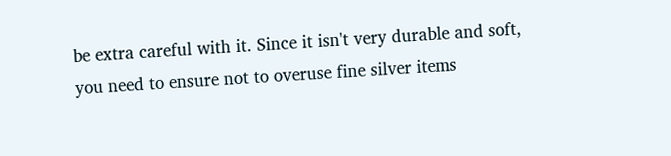be extra careful with it. Since it isn't very durable and soft, you need to ensure not to overuse fine silver items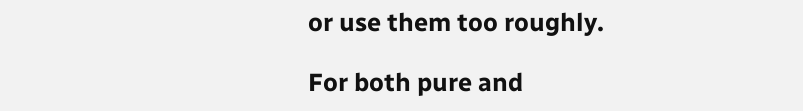or use them too roughly.

For both pure and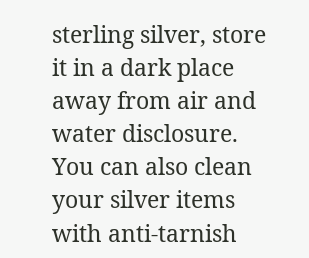sterling silver, store it in a dark place away from air and water disclosure. You can also clean your silver items with anti-tarnish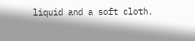liquid and a soft cloth.